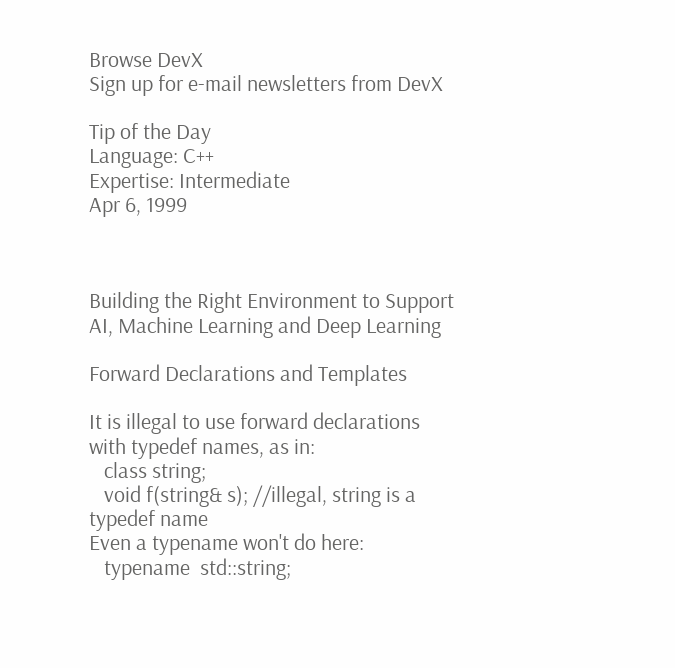Browse DevX
Sign up for e-mail newsletters from DevX

Tip of the Day
Language: C++
Expertise: Intermediate
Apr 6, 1999



Building the Right Environment to Support AI, Machine Learning and Deep Learning

Forward Declarations and Templates

It is illegal to use forward declarations with typedef names, as in:
   class string;
   void f(string& s); //illegal, string is a typedef name
Even a typename won't do here:
   typename  std::string;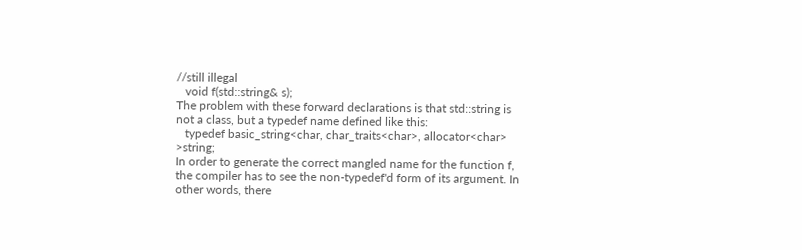//still illegal
   void f(std::string& s);
The problem with these forward declarations is that std::string is not a class, but a typedef name defined like this:
   typedef basic_string<char, char_traits<char>, allocator<char> >string;
In order to generate the correct mangled name for the function f, the compiler has to see the non-typedef'd form of its argument. In other words, there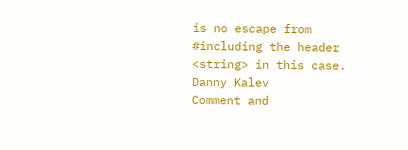is no escape from #including the header <string> in this case.
Danny Kalev
Comment and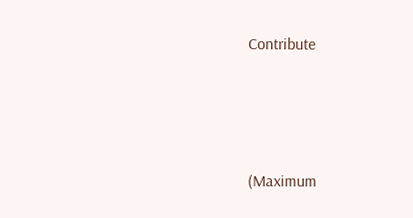Contribute






(Maximum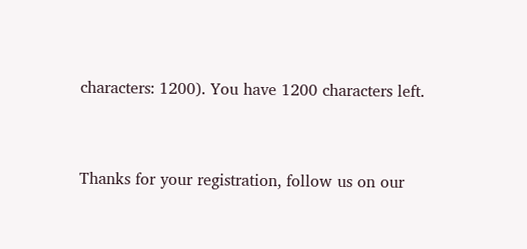characters: 1200). You have 1200 characters left.



Thanks for your registration, follow us on our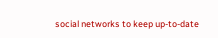social networks to keep up-to-date